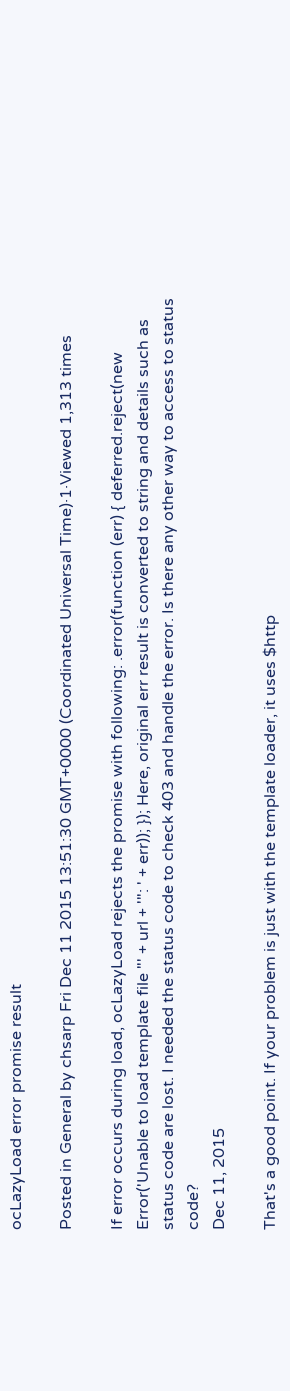ocLazyLoad error promise result

Posted in General by chsarp Fri Dec 11 2015 13:51:30 GMT+0000 (Coordinated Universal Time)·1·Viewed 1,313 times

If error occurs during load, ocLazyLoad rejects the promise with following: .error(function (err) { deferred.reject(new Error('Unable to load template file "' + url + '": ' + err)); }); Here, original err result is converted to string and details such as status code are lost. I needed the status code to check 403 and handle the error. Is there any other way to access to status code?
Dec 11, 2015

That's a good point. If your problem is just with the template loader, it uses $http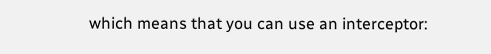which means that you can use an interceptor: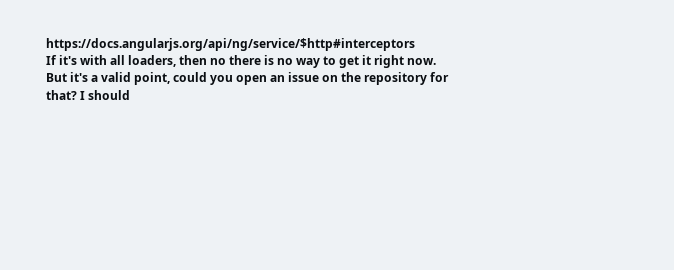https://docs.angularjs.org/api/ng/service/$http#interceptors
If it's with all loaders, then no there is no way to get it right now. But it's a valid point, could you open an issue on the repository for that? I should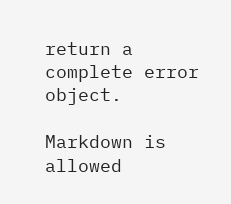return a complete error object.

Markdown is allowed